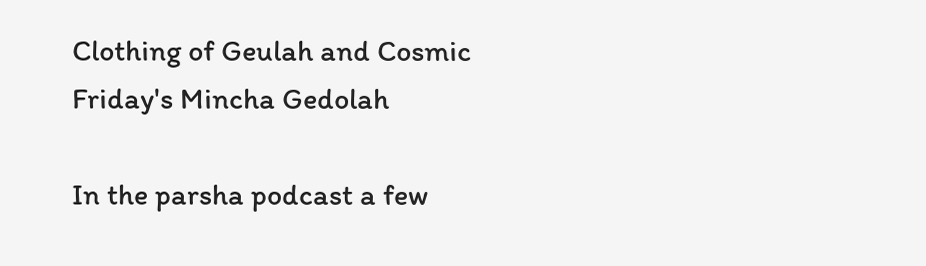Clothing of Geulah and Cosmic Friday's Mincha Gedolah

In the parsha podcast a few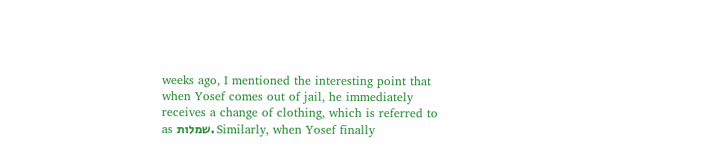weeks ago, I mentioned the interesting point that when Yosef comes out of jail, he immediately receives a change of clothing, which is referred to as שמלות. Similarly, when Yosef finally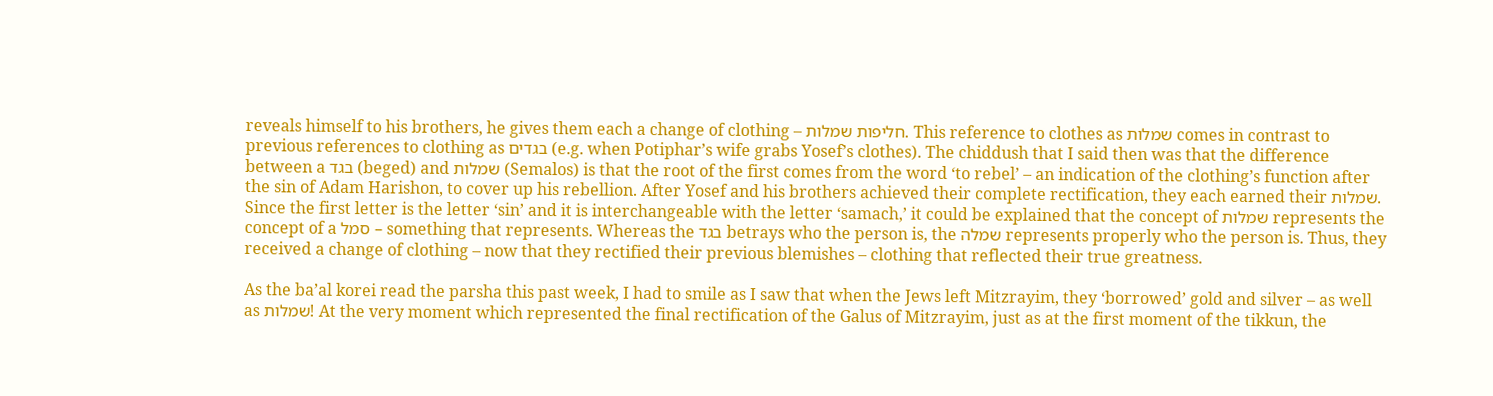reveals himself to his brothers, he gives them each a change of clothing – חליפות שמלות. This reference to clothes as שמלות comes in contrast to previous references to clothing as בגדים (e.g. when Potiphar’s wife grabs Yosef’s clothes). The chiddush that I said then was that the difference between a בגד (beged) and שמלות (Semalos) is that the root of the first comes from the word ‘to rebel’ – an indication of the clothing’s function after the sin of Adam Harishon, to cover up his rebellion. After Yosef and his brothers achieved their complete rectification, they each earned their שמלות. Since the first letter is the letter ‘sin’ and it is interchangeable with the letter ‘samach,’ it could be explained that the concept of שמלות represents the concept of a סמל – something that represents. Whereas the בגד betrays who the person is, the שמלה represents properly who the person is. Thus, they received a change of clothing – now that they rectified their previous blemishes – clothing that reflected their true greatness.

As the ba’al korei read the parsha this past week, I had to smile as I saw that when the Jews left Mitzrayim, they ‘borrowed’ gold and silver – as well as שמלות! At the very moment which represented the final rectification of the Galus of Mitzrayim, just as at the first moment of the tikkun, the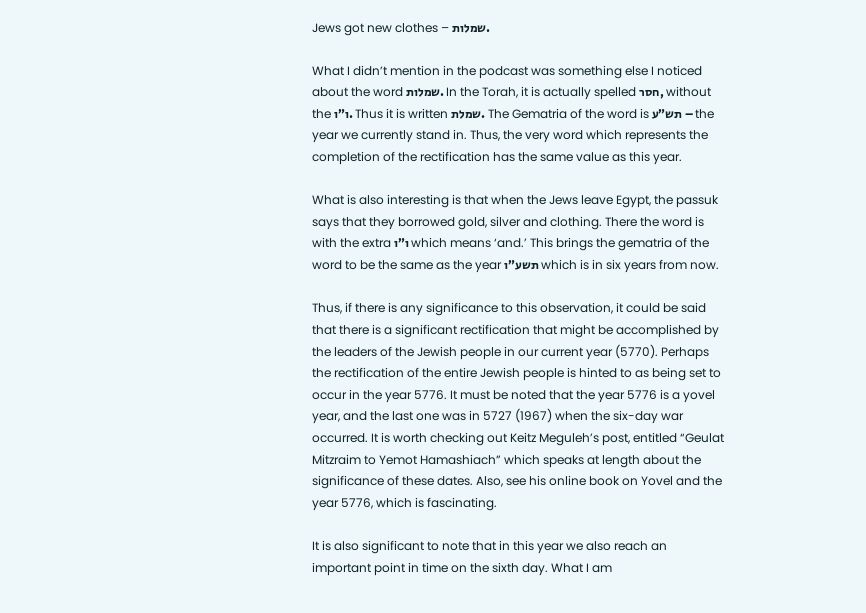Jews got new clothes – שמלות.

What I didn’t mention in the podcast was something else I noticed about the word שמלות. In the Torah, it is actually spelled חסר, without the ו”ו. Thus it is written שמלת. The Gematria of the word is תש”ע – the year we currently stand in. Thus, the very word which represents the completion of the rectification has the same value as this year.

What is also interesting is that when the Jews leave Egypt, the passuk says that they borrowed gold, silver and clothing. There the word is with the extra ו”ו which means ‘and.’ This brings the gematria of the word to be the same as the year תשע”ו which is in six years from now.

Thus, if there is any significance to this observation, it could be said that there is a significant rectification that might be accomplished by the leaders of the Jewish people in our current year (5770). Perhaps the rectification of the entire Jewish people is hinted to as being set to occur in the year 5776. It must be noted that the year 5776 is a yovel year, and the last one was in 5727 (1967) when the six-day war occurred. It is worth checking out Keitz Meguleh’s post, entitled “Geulat Mitzraim to Yemot Hamashiach” which speaks at length about the significance of these dates. Also, see his online book on Yovel and the year 5776, which is fascinating.

It is also significant to note that in this year we also reach an important point in time on the sixth day. What I am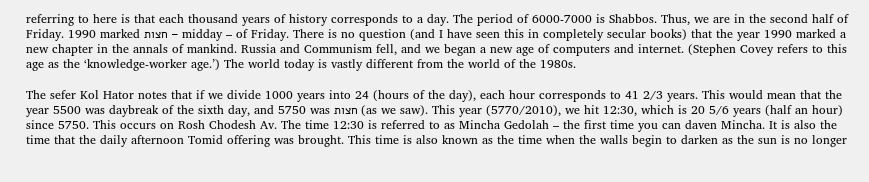referring to here is that each thousand years of history corresponds to a day. The period of 6000-7000 is Shabbos. Thus, we are in the second half of Friday. 1990 marked חצות – midday – of Friday. There is no question (and I have seen this in completely secular books) that the year 1990 marked a new chapter in the annals of mankind. Russia and Communism fell, and we began a new age of computers and internet. (Stephen Covey refers to this age as the ‘knowledge-worker age.’) The world today is vastly different from the world of the 1980s.

The sefer Kol Hator notes that if we divide 1000 years into 24 (hours of the day), each hour corresponds to 41 2/3 years. This would mean that the year 5500 was daybreak of the sixth day, and 5750 was חצות (as we saw). This year (5770/2010), we hit 12:30, which is 20 5/6 years (half an hour) since 5750. This occurs on Rosh Chodesh Av. The time 12:30 is referred to as Mincha Gedolah – the first time you can daven Mincha. It is also the time that the daily afternoon Tomid offering was brought. This time is also known as the time when the walls begin to darken as the sun is no longer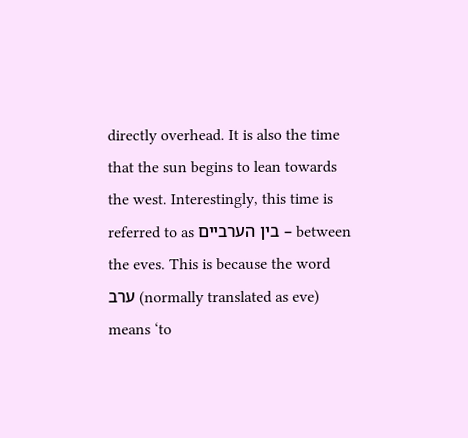directly overhead. It is also the time that the sun begins to lean towards the west. Interestingly, this time is referred to as בין הערביים – between the eves. This is because the word ערב (normally translated as eve) means ‘to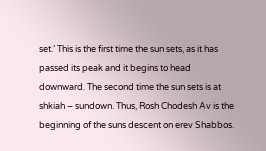set.’ This is the first time the sun sets, as it has passed its peak and it begins to head downward. The second time the sun sets is at shkiah – sundown. Thus, Rosh Chodesh Av is the beginning of the suns descent on erev Shabbos.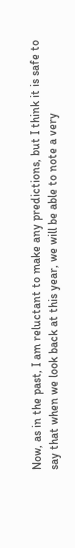Now, as in the past, I am reluctant to make any predictions, but I think it is safe to say that when we look back at this year, we will be able to note a very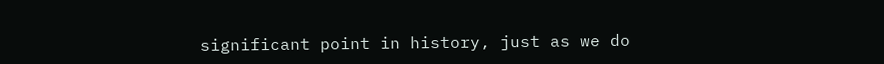significant point in history, just as we do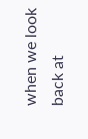when we look back at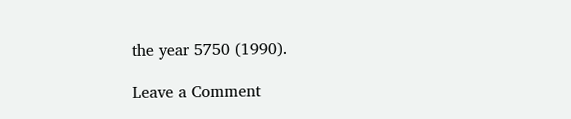the year 5750 (1990).

Leave a Comment